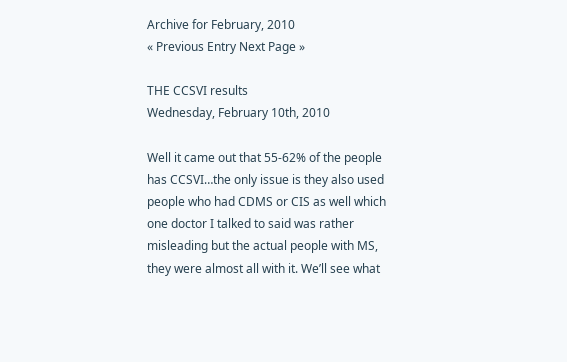Archive for February, 2010
« Previous Entry Next Page »

THE CCSVI results
Wednesday, February 10th, 2010

Well it came out that 55-62% of the people has CCSVI…the only issue is they also used people who had CDMS or CIS as well which one doctor I talked to said was rather misleading but the actual people with MS, they were almost all with it. We’ll see what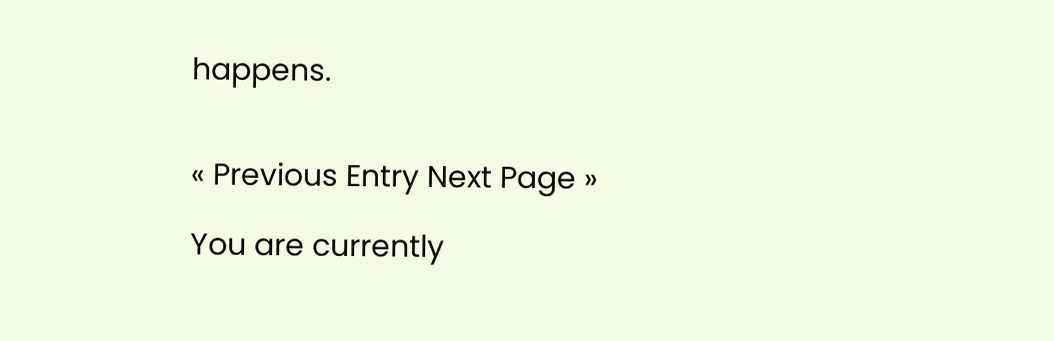happens.


« Previous Entry Next Page »

You are currently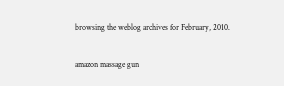browsing the weblog archives for February, 2010.


amazon massage gun